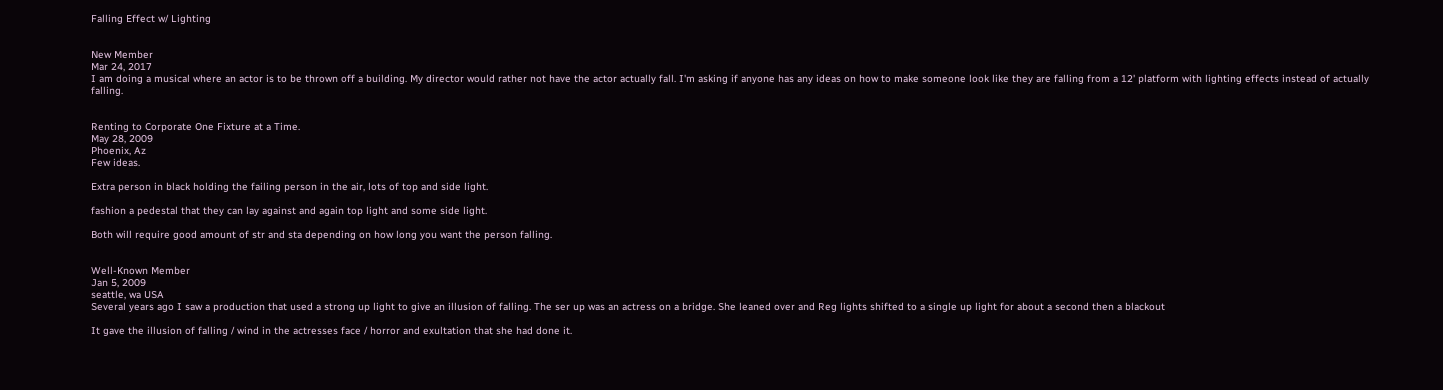Falling Effect w/ Lighting


New Member
Mar 24, 2017
I am doing a musical where an actor is to be thrown off a building. My director would rather not have the actor actually fall. I'm asking if anyone has any ideas on how to make someone look like they are falling from a 12' platform with lighting effects instead of actually falling.


Renting to Corporate One Fixture at a Time.
May 28, 2009
Phoenix, Az
Few ideas.

Extra person in black holding the failing person in the air, lots of top and side light.

fashion a pedestal that they can lay against and again top light and some side light.

Both will require good amount of str and sta depending on how long you want the person falling.


Well-Known Member
Jan 5, 2009
seattle, wa USA
Several years ago I saw a production that used a strong up light to give an illusion of falling. The ser up was an actress on a bridge. She leaned over and Reg lights shifted to a single up light for about a second then a blackout

It gave the illusion of falling / wind in the actresses face / horror and exultation that she had done it.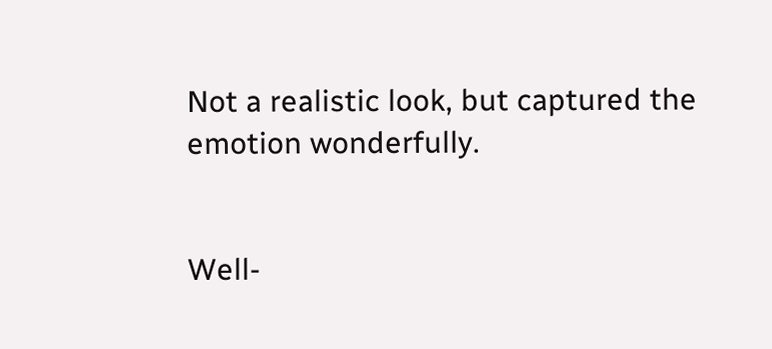Not a realistic look, but captured the emotion wonderfully.


Well-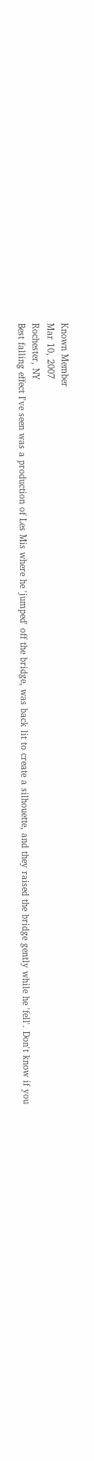Known Member
Mar 10, 2007
Rochester, NY
Best falling effect I've seen was a production of Les Mis where he 'jumped' off the bridge, was back lit to create a silhouette, and they raised the bridge gently while he 'fell'. Don't know if you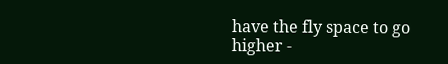have the fly space to go higher -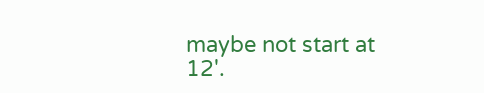maybe not start at 12'.